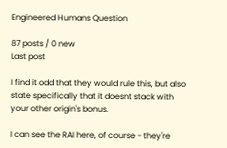Engineered Humans Question

87 posts / 0 new
Last post

I find it odd that they would rule this, but also state specifically that it doesnt stack with your other origin's bonus.

I can see the RAI here, of course - they're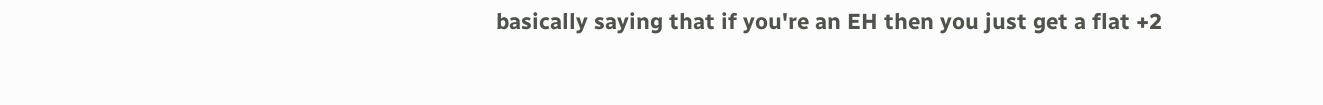basically saying that if you're an EH then you just get a flat +2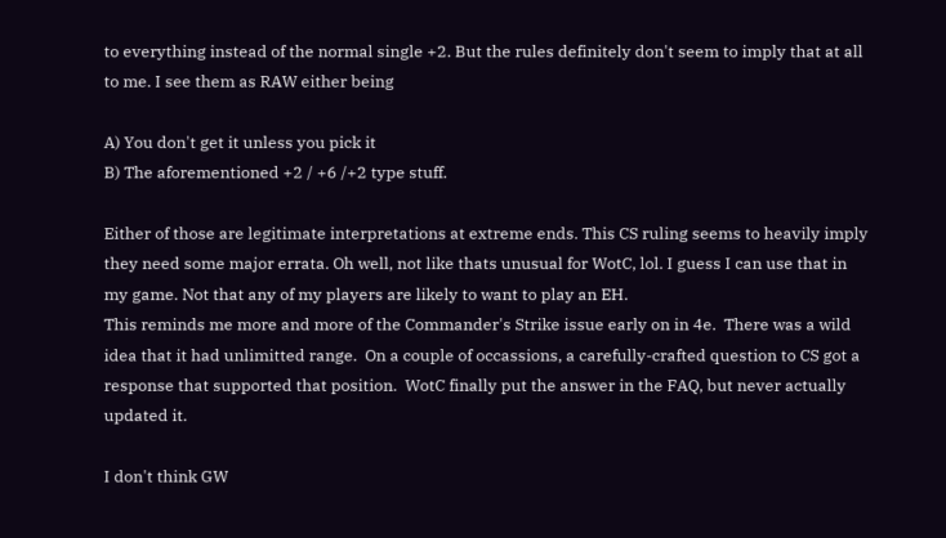to everything instead of the normal single +2. But the rules definitely don't seem to imply that at all to me. I see them as RAW either being

A) You don't get it unless you pick it
B) The aforementioned +2 / +6 /+2 type stuff.

Either of those are legitimate interpretations at extreme ends. This CS ruling seems to heavily imply they need some major errata. Oh well, not like thats unusual for WotC, lol. I guess I can use that in my game. Not that any of my players are likely to want to play an EH.
This reminds me more and more of the Commander's Strike issue early on in 4e.  There was a wild idea that it had unlimitted range.  On a couple of occassions, a carefully-crafted question to CS got a response that supported that position.  WotC finally put the answer in the FAQ, but never actually updated it.

I don't think GW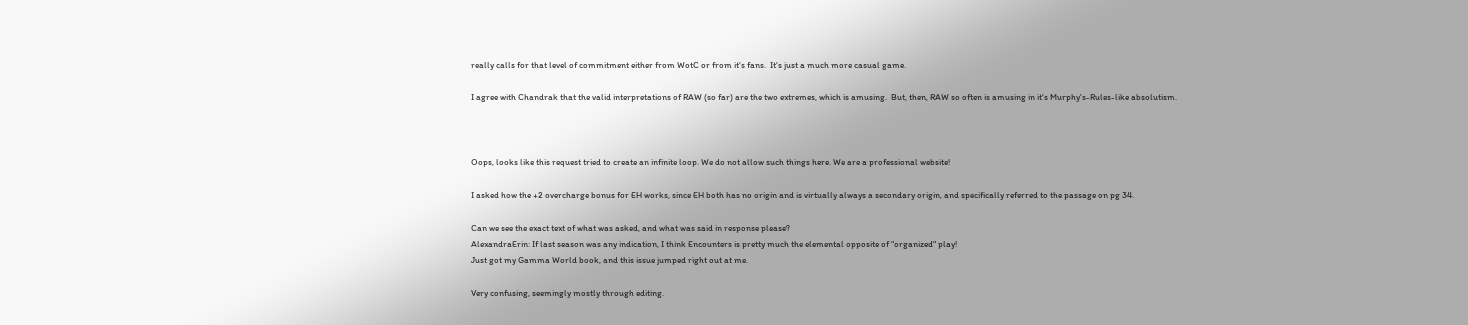really calls for that level of commitment either from WotC or from it's fans.  It's just a much more casual game.

I agree with Chandrak that the valid interpretations of RAW (so far) are the two extremes, which is amusing.  But, then, RAW so often is amusing in it's Murphy's-Rules-like absolutism.



Oops, looks like this request tried to create an infinite loop. We do not allow such things here. We are a professional website!

I asked how the +2 overcharge bonus for EH works, since EH both has no origin and is virtually always a secondary origin, and specifically referred to the passage on pg 34.

Can we see the exact text of what was asked, and what was said in response please?
AlexandraErin: If last season was any indication, I think Encounters is pretty much the elemental opposite of "organized" play!
Just got my Gamma World book, and this issue jumped right out at me.

Very confusing, seemingly mostly through editing.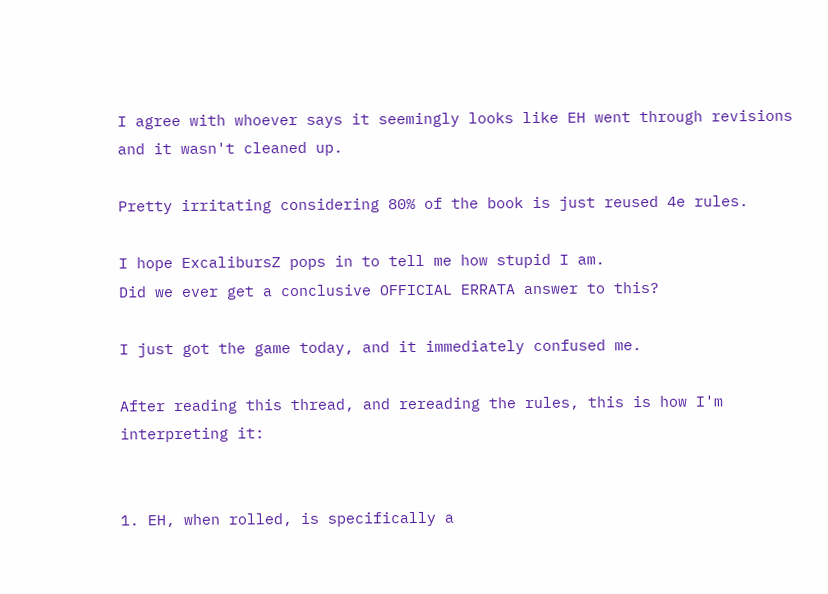I agree with whoever says it seemingly looks like EH went through revisions and it wasn't cleaned up.

Pretty irritating considering 80% of the book is just reused 4e rules.

I hope ExcalibursZ pops in to tell me how stupid I am.
Did we ever get a conclusive OFFICIAL ERRATA answer to this?

I just got the game today, and it immediately confused me.

After reading this thread, and rereading the rules, this is how I'm interpreting it:


1. EH, when rolled, is specifically a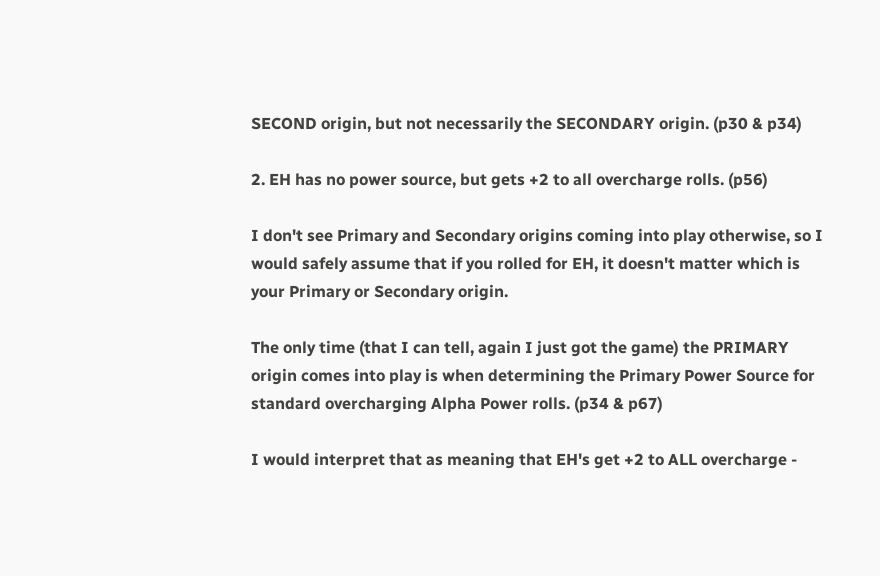SECOND origin, but not necessarily the SECONDARY origin. (p30 & p34)

2. EH has no power source, but gets +2 to all overcharge rolls. (p56)

I don't see Primary and Secondary origins coming into play otherwise, so I would safely assume that if you rolled for EH, it doesn't matter which is your Primary or Secondary origin.

The only time (that I can tell, again I just got the game) the PRIMARY origin comes into play is when determining the Primary Power Source for standard overcharging Alpha Power rolls. (p34 & p67)

I would interpret that as meaning that EH's get +2 to ALL overcharge -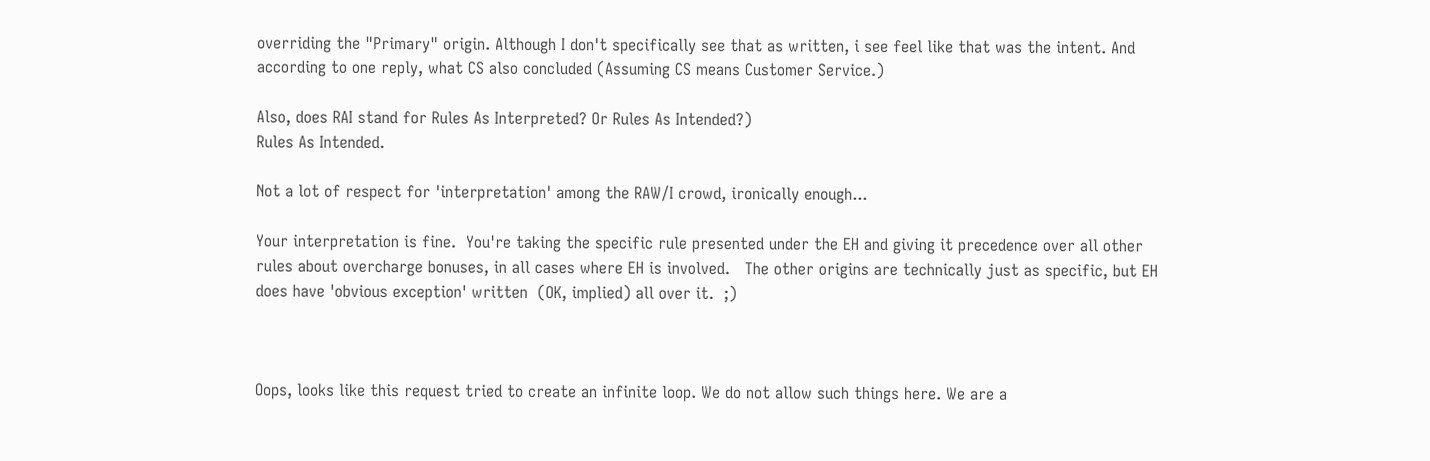overriding the "Primary" origin. Although I don't specifically see that as written, i see feel like that was the intent. And according to one reply, what CS also concluded (Assuming CS means Customer Service.)

Also, does RAI stand for Rules As Interpreted? Or Rules As Intended?)
Rules As Intended.

Not a lot of respect for 'interpretation' among the RAW/I crowd, ironically enough...

Your interpretation is fine.  You're taking the specific rule presented under the EH and giving it precedence over all other rules about overcharge bonuses, in all cases where EH is involved.   The other origins are technically just as specific, but EH does have 'obvious exception' written  (OK, implied) all over it.  ;)



Oops, looks like this request tried to create an infinite loop. We do not allow such things here. We are a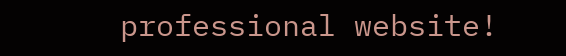professional website!